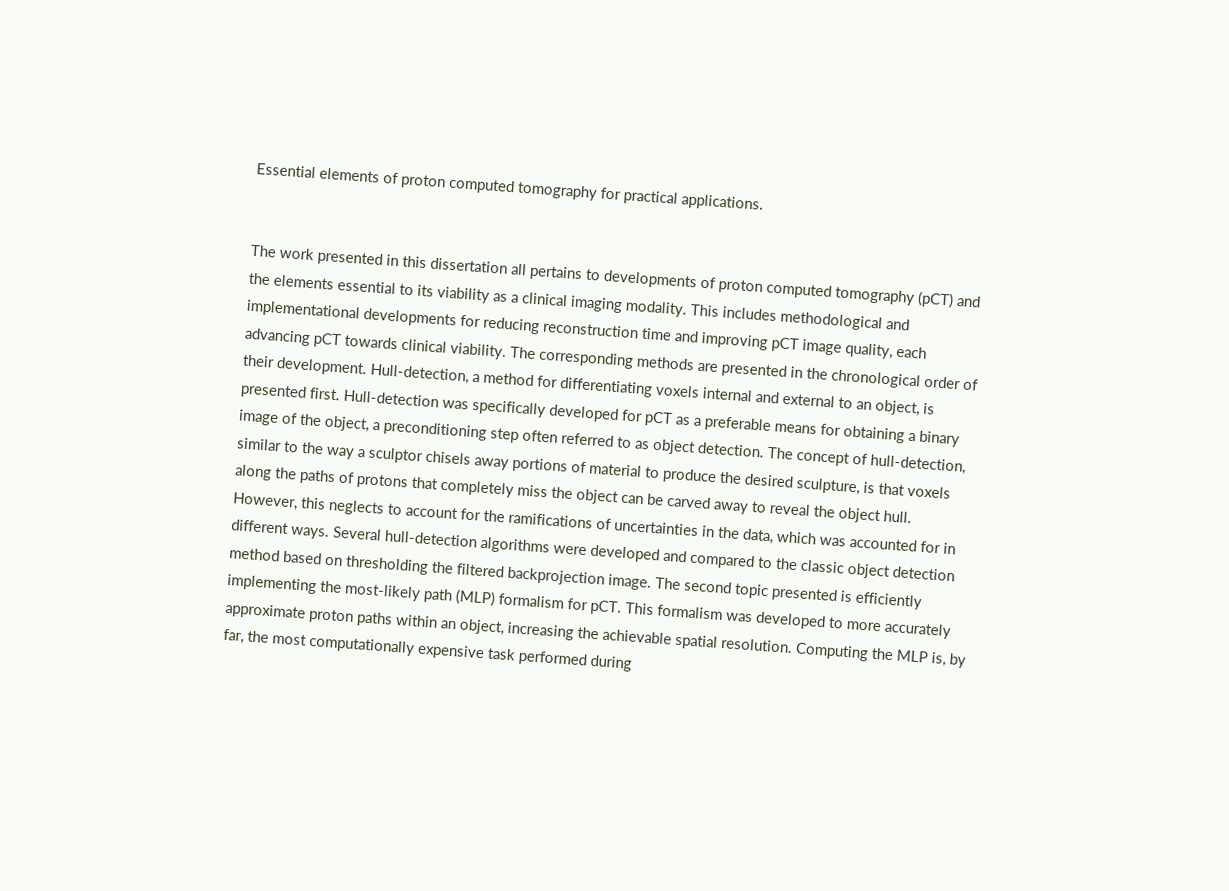Essential elements of proton computed tomography for practical applications.


The work presented in this dissertation all pertains to developments of proton computed tomography (pCT) and the elements essential to its viability as a clinical imaging modality. This includes methodological and implementational developments for reducing reconstruction time and improving pCT image quality, each advancing pCT towards clinical viability. The corresponding methods are presented in the chronological order of their development. Hull-detection, a method for differentiating voxels internal and external to an object, is presented first. Hull-detection was specifically developed for pCT as a preferable means for obtaining a binary image of the object, a preconditioning step often referred to as object detection. The concept of hull-detection, similar to the way a sculptor chisels away portions of material to produce the desired sculpture, is that voxels along the paths of protons that completely miss the object can be carved away to reveal the object hull. However, this neglects to account for the ramifications of uncertainties in the data, which was accounted for in different ways. Several hull-detection algorithms were developed and compared to the classic object detection method based on thresholding the filtered backprojection image. The second topic presented is efficiently implementing the most-likely path (MLP) formalism for pCT. This formalism was developed to more accurately approximate proton paths within an object, increasing the achievable spatial resolution. Computing the MLP is, by far, the most computationally expensive task performed during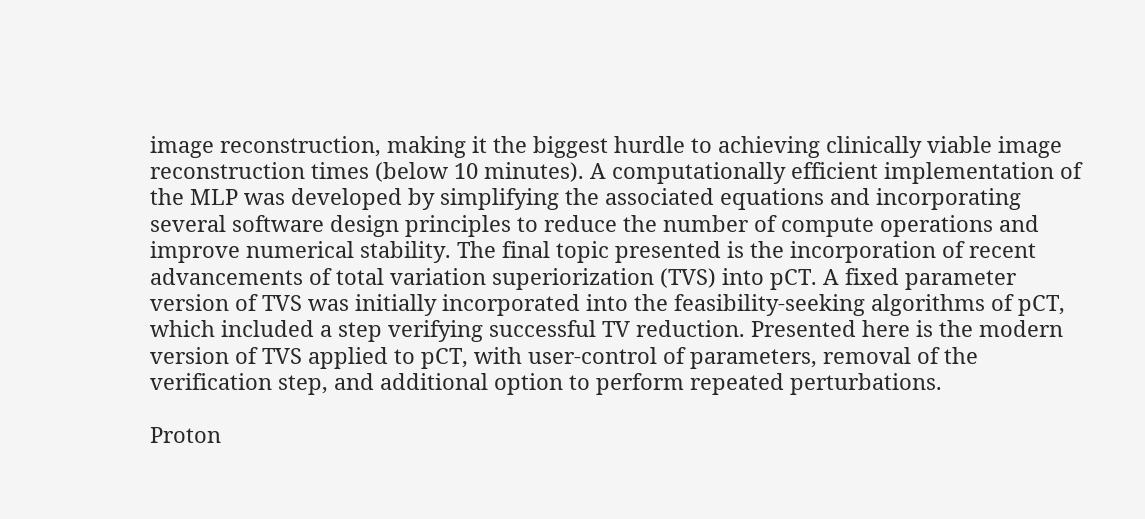image reconstruction, making it the biggest hurdle to achieving clinically viable image reconstruction times (below 10 minutes). A computationally efficient implementation of the MLP was developed by simplifying the associated equations and incorporating several software design principles to reduce the number of compute operations and improve numerical stability. The final topic presented is the incorporation of recent advancements of total variation superiorization (TVS) into pCT. A fixed parameter version of TVS was initially incorporated into the feasibility-seeking algorithms of pCT, which included a step verifying successful TV reduction. Presented here is the modern version of TVS applied to pCT, with user-control of parameters, removal of the verification step, and additional option to perform repeated perturbations.

Proton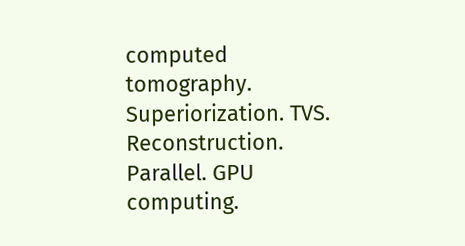computed tomography. Superiorization. TVS. Reconstruction. Parallel. GPU computing.